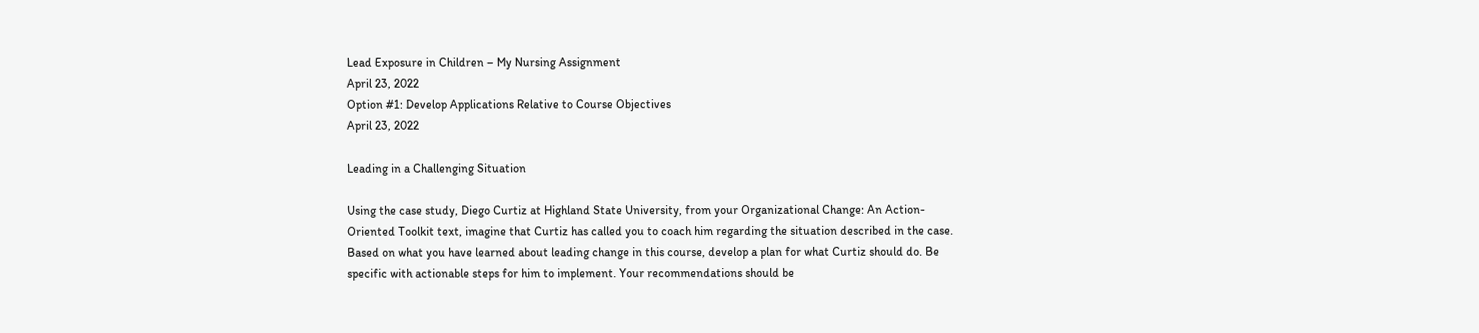Lead Exposure in Children – My Nursing Assignment
April 23, 2022
Option #1: Develop Applications Relative to Course Objectives
April 23, 2022

Leading in a Challenging Situation

Using the case study, Diego Curtiz at Highland State University, from your Organizational Change: An Action-Oriented Toolkit text, imagine that Curtiz has called you to coach him regarding the situation described in the case. Based on what you have learned about leading change in this course, develop a plan for what Curtiz should do. Be specific with actionable steps for him to implement. Your recommendations should be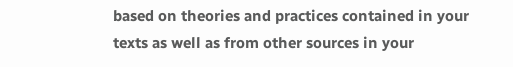based on theories and practices contained in your texts as well as from other sources in your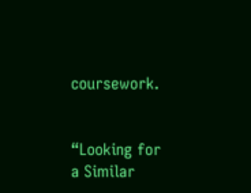coursework.


“Looking for a Similar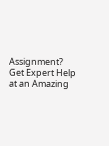Assignment? Get Expert Help at an Amazing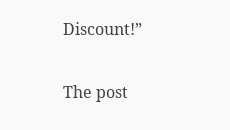Discount!”

The post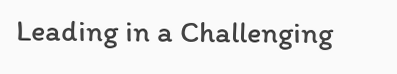Leading in a Challenging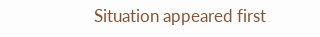Situation appeared first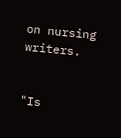on nursing writers.


"Is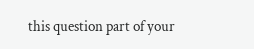this question part of your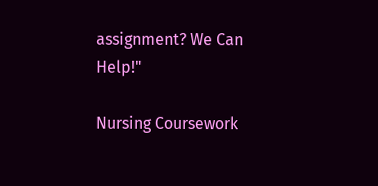assignment? We Can Help!"

Nursing Coursework